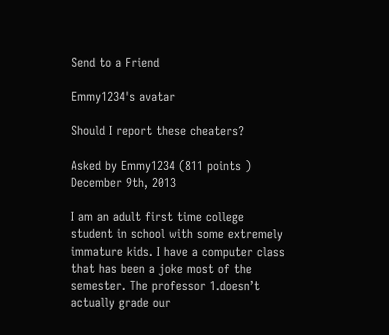Send to a Friend

Emmy1234's avatar

Should I report these cheaters?

Asked by Emmy1234 (811 points ) December 9th, 2013

I am an adult first time college student in school with some extremely immature kids. I have a computer class that has been a joke most of the semester. The professor 1.doesn’t actually grade our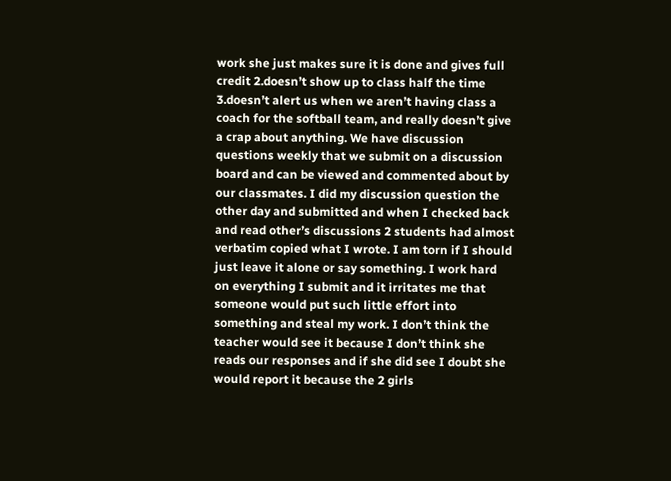work she just makes sure it is done and gives full credit 2.doesn’t show up to class half the time 3.doesn’t alert us when we aren’t having class a coach for the softball team, and really doesn’t give a crap about anything. We have discussion questions weekly that we submit on a discussion board and can be viewed and commented about by our classmates. I did my discussion question the other day and submitted and when I checked back and read other’s discussions 2 students had almost verbatim copied what I wrote. I am torn if I should just leave it alone or say something. I work hard on everything I submit and it irritates me that someone would put such little effort into something and steal my work. I don’t think the teacher would see it because I don’t think she reads our responses and if she did see I doubt she would report it because the 2 girls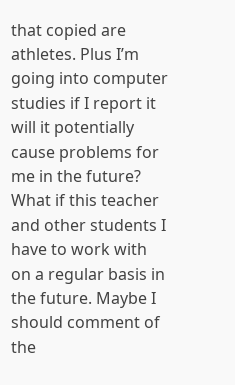that copied are athletes. Plus I’m going into computer studies if I report it will it potentially cause problems for me in the future? What if this teacher and other students I have to work with on a regular basis in the future. Maybe I should comment of the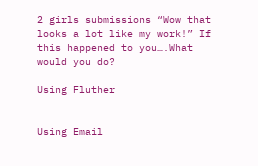2 girls submissions “Wow that looks a lot like my work!” If this happened to you….What would you do?

Using Fluther


Using Email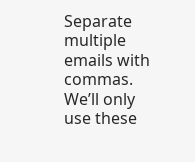Separate multiple emails with commas.
We’ll only use these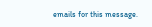emails for this message.